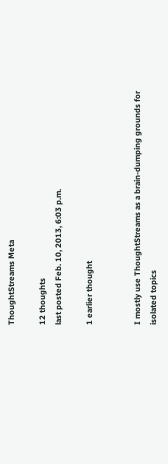ThoughtStreams Meta

12 thoughts
last posted Feb. 10, 2013, 6:03 p.m.

1 earlier thought


I mostly use ThoughtStreams as a brain-dumping grounds for isolated topics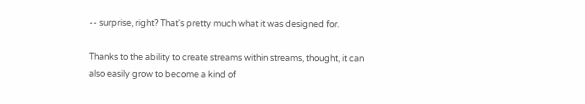-- surprise, right? That's pretty much what it was designed for.

Thanks to the ability to create streams within streams, thought, it can also easily grow to become a kind of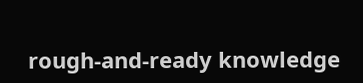rough-and-ready knowledge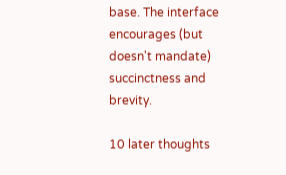base. The interface encourages (but doesn't mandate) succinctness and brevity.

10 later thoughts